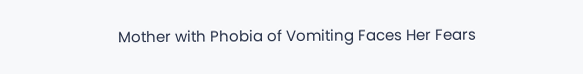Mother with Phobia of Vomiting Faces Her Fears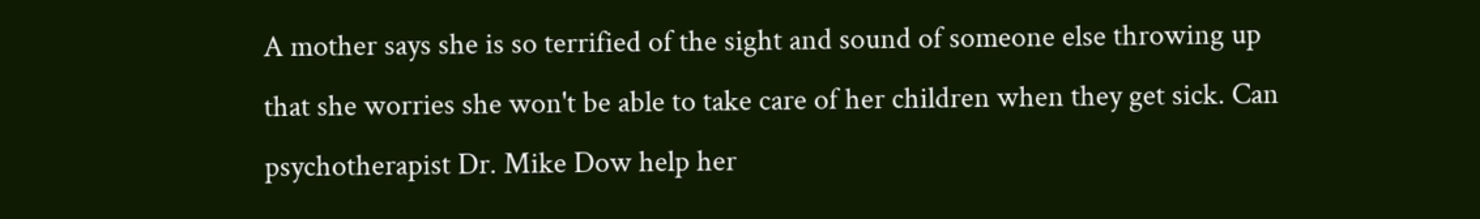A mother says she is so terrified of the sight and sound of someone else throwing up that she worries she won't be able to take care of her children when they get sick. Can psychotherapist Dr. Mike Dow help her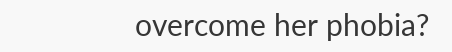overcome her phobia?